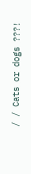/ / Cats or dogs ???!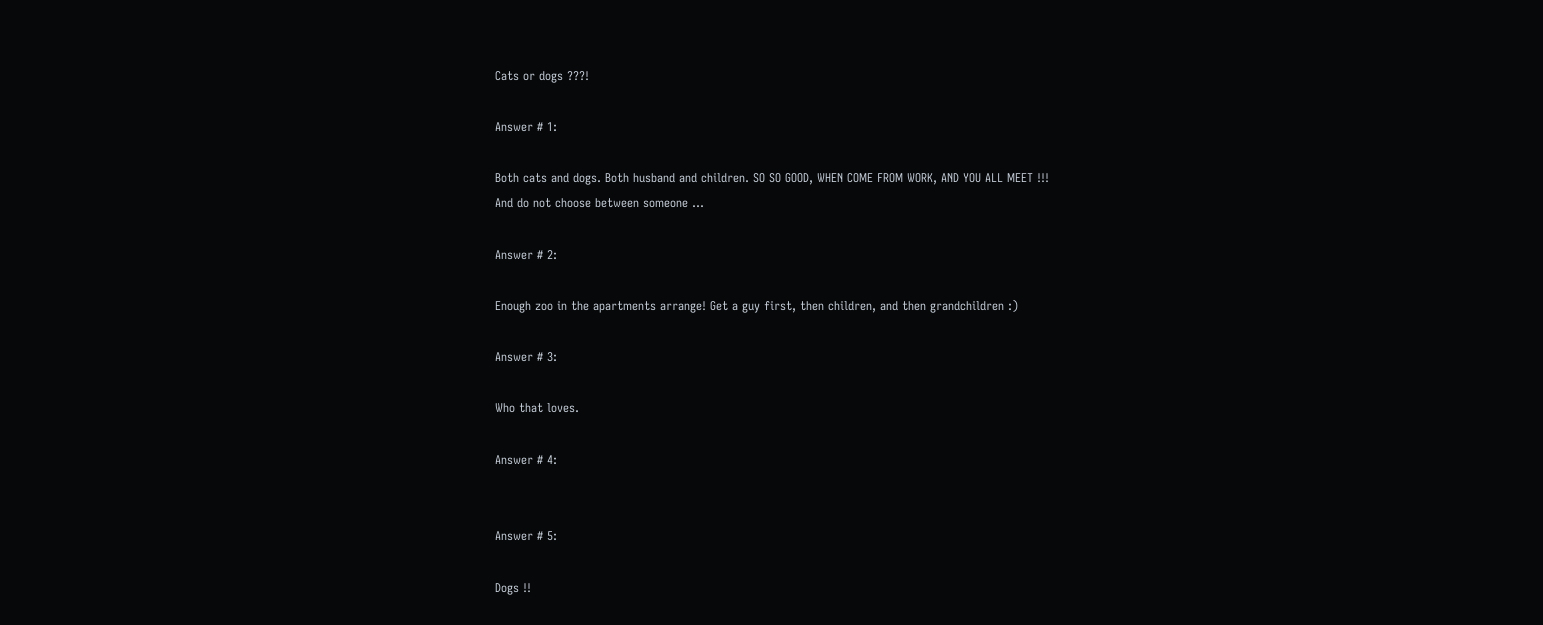Cats or dogs ???!

Answer # 1:

Both cats and dogs. Both husband and children. SO SO GOOD, WHEN COME FROM WORK, AND YOU ALL MEET !!!
And do not choose between someone ...

Answer # 2:

Enough zoo in the apartments arrange! Get a guy first, then children, and then grandchildren :)

Answer # 3:

Who that loves.

Answer # 4:


Answer # 5:

Dogs !!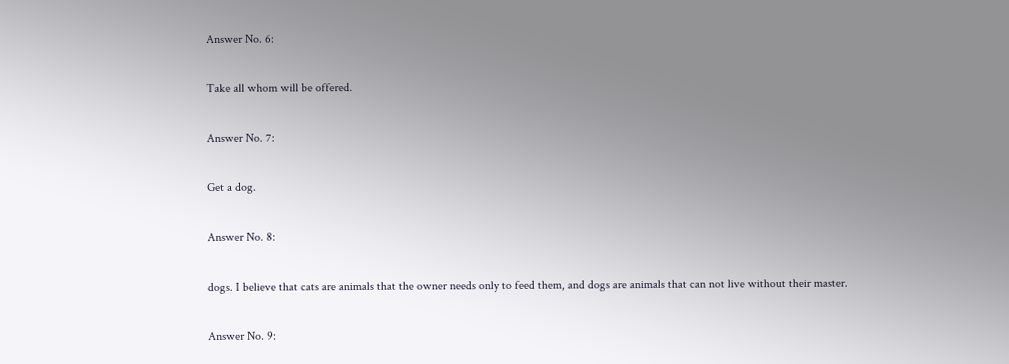Answer No. 6:

Take all whom will be offered.

Answer No. 7:

Get a dog.

Answer No. 8:

dogs. I believe that cats are animals that the owner needs only to feed them, and dogs are animals that can not live without their master.

Answer No. 9: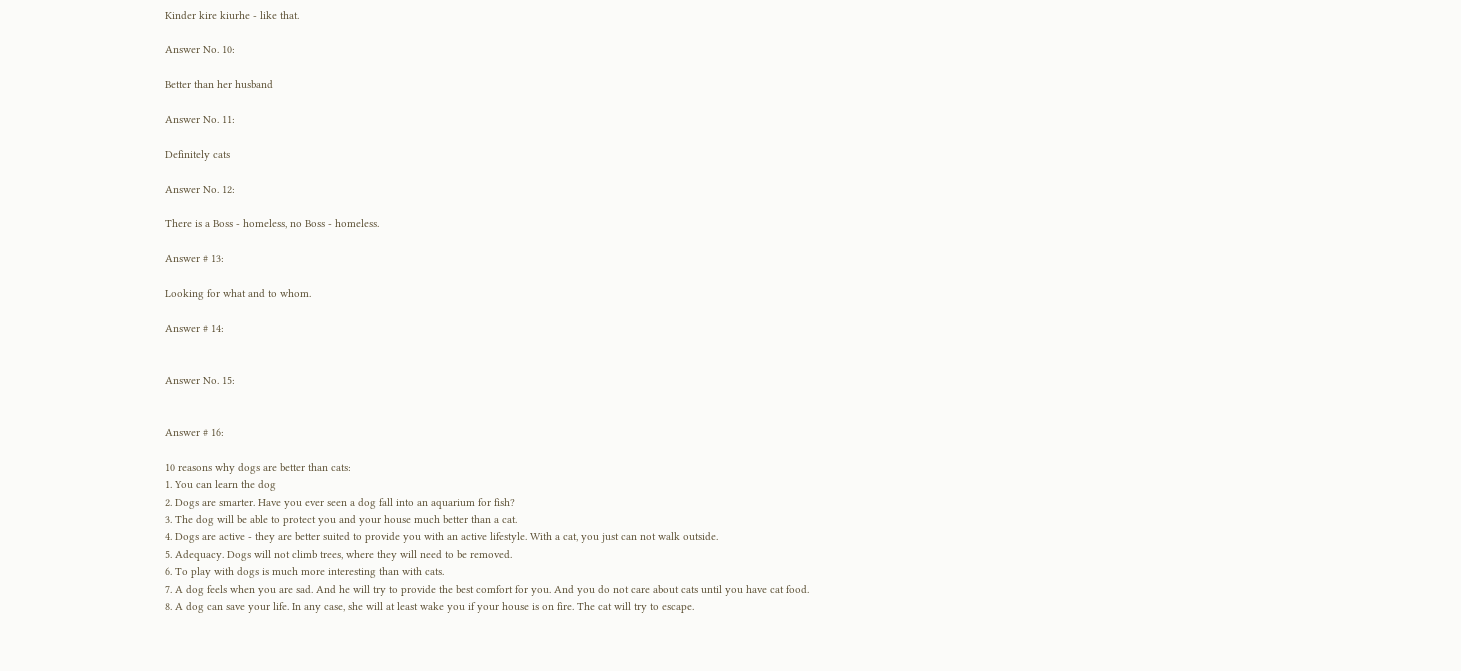Kinder kire kiurhe - like that.

Answer No. 10:

Better than her husband

Answer No. 11:

Definitely cats

Answer No. 12:

There is a Boss - homeless, no Boss - homeless.

Answer # 13:

Looking for what and to whom.

Answer # 14:


Answer No. 15:


Answer # 16:

10 reasons why dogs are better than cats:
1. You can learn the dog
2. Dogs are smarter. Have you ever seen a dog fall into an aquarium for fish?
3. The dog will be able to protect you and your house much better than a cat.
4. Dogs are active - they are better suited to provide you with an active lifestyle. With a cat, you just can not walk outside.
5. Adequacy. Dogs will not climb trees, where they will need to be removed.
6. To play with dogs is much more interesting than with cats.
7. A dog feels when you are sad. And he will try to provide the best comfort for you. And you do not care about cats until you have cat food.
8. A dog can save your life. In any case, she will at least wake you if your house is on fire. The cat will try to escape.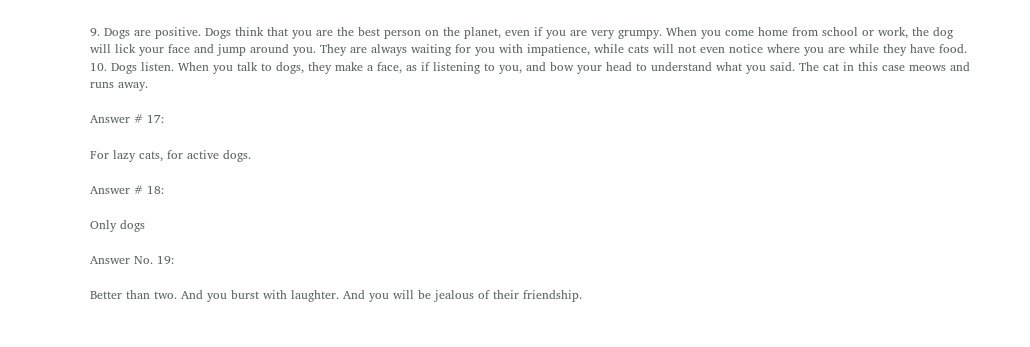9. Dogs are positive. Dogs think that you are the best person on the planet, even if you are very grumpy. When you come home from school or work, the dog will lick your face and jump around you. They are always waiting for you with impatience, while cats will not even notice where you are while they have food.
10. Dogs listen. When you talk to dogs, they make a face, as if listening to you, and bow your head to understand what you said. The cat in this case meows and runs away.

Answer # 17:

For lazy cats, for active dogs.

Answer # 18:

Only dogs

Answer No. 19:

Better than two. And you burst with laughter. And you will be jealous of their friendship.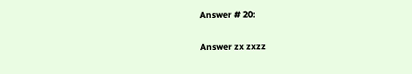Answer # 20:

Answer zx zxzz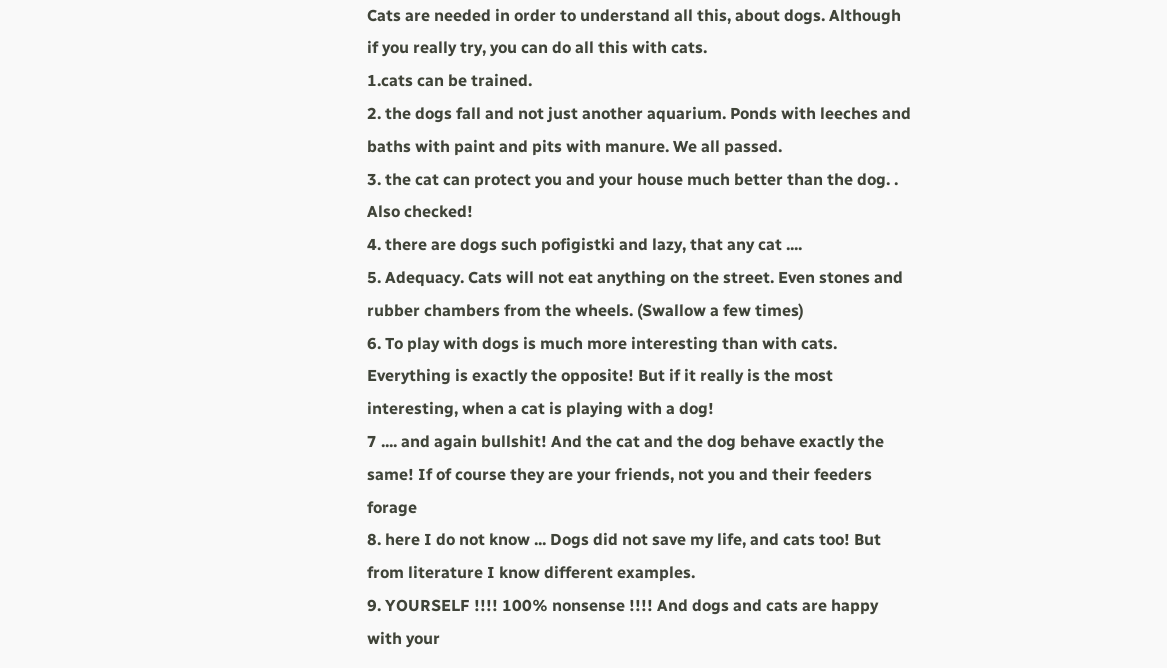Cats are needed in order to understand all this, about dogs. Although if you really try, you can do all this with cats.
1.cats can be trained.
2. the dogs fall and not just another aquarium. Ponds with leeches and baths with paint and pits with manure. We all passed.
3. the cat can protect you and your house much better than the dog. . Also checked!
4. there are dogs such pofigistki and lazy, that any cat ....
5. Adequacy. Cats will not eat anything on the street. Even stones and rubber chambers from the wheels. (Swallow a few times)
6. To play with dogs is much more interesting than with cats. Everything is exactly the opposite! But if it really is the most interesting, when a cat is playing with a dog!
7 .... and again bullshit! And the cat and the dog behave exactly the same! If of course they are your friends, not you and their feeders forage
8. here I do not know ... Dogs did not save my life, and cats too! But from literature I know different examples.
9. YOURSELF !!!! 100% nonsense !!!! And dogs and cats are happy with your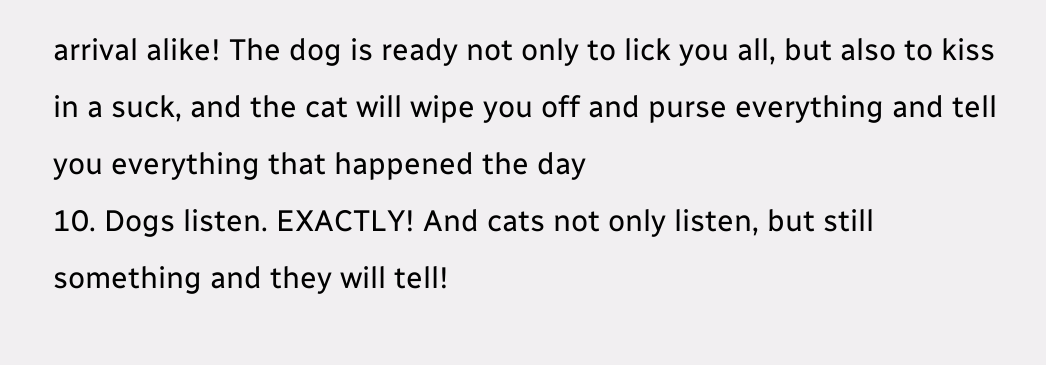arrival alike! The dog is ready not only to lick you all, but also to kiss in a suck, and the cat will wipe you off and purse everything and tell you everything that happened the day
10. Dogs listen. EXACTLY! And cats not only listen, but still something and they will tell!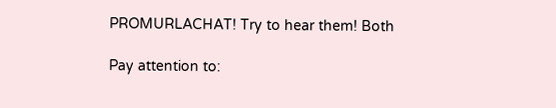PROMURLACHAT! Try to hear them! Both

Pay attention to: